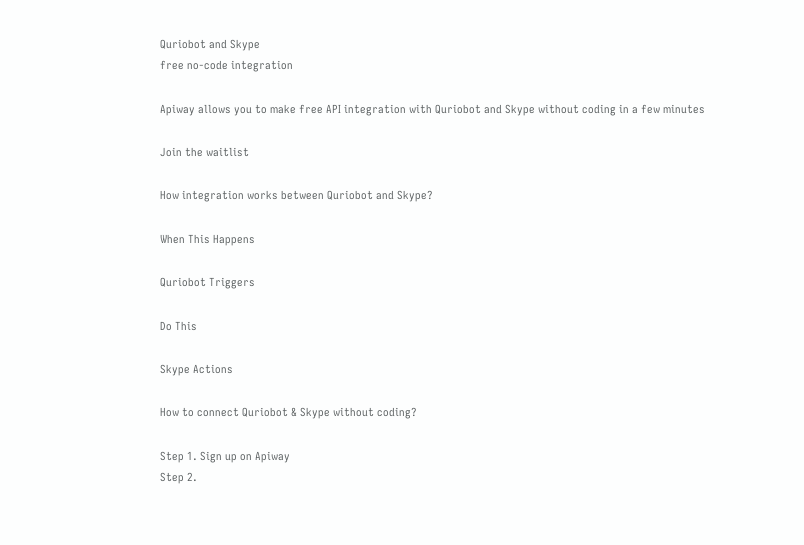Quriobot and Skype
free no-code integration

Apiway allows you to make free API integration with Quriobot and Skype without coding in a few minutes

Join the waitlist

How integration works between Quriobot and Skype?

When This Happens

Quriobot Triggers

Do This

Skype Actions

How to connect Quriobot & Skype without coding?

Step 1. Sign up on Apiway
Step 2.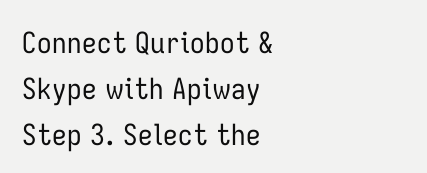Connect Quriobot & Skype with Apiway
Step 3. Select the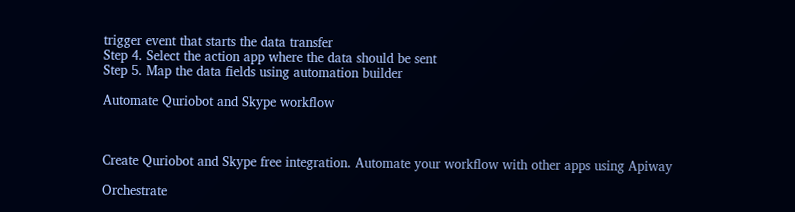trigger event that starts the data transfer
Step 4. Select the action app where the data should be sent
Step 5. Map the data fields using automation builder

Automate Quriobot and Skype workflow



Create Quriobot and Skype free integration. Automate your workflow with other apps using Apiway

Orchestrate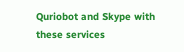Quriobot and Skype with these services